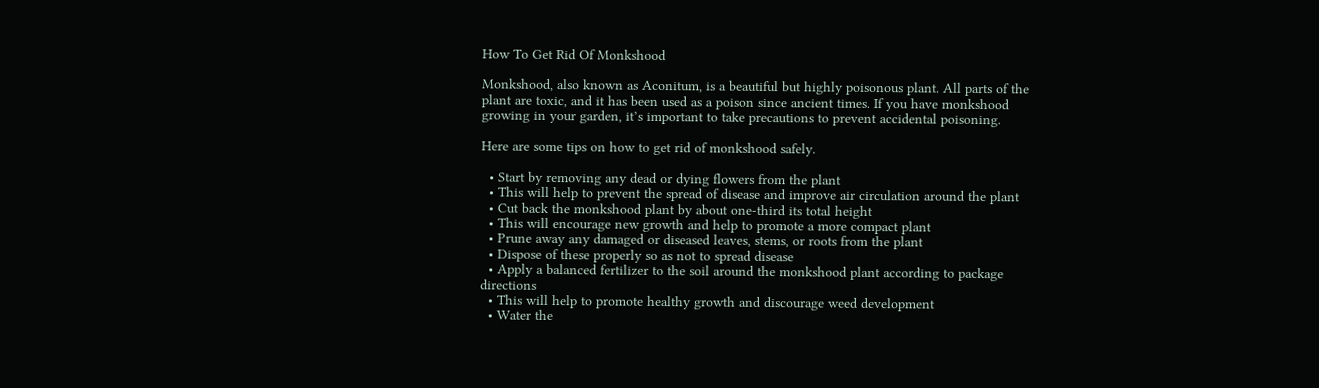How To Get Rid Of Monkshood

Monkshood, also known as Aconitum, is a beautiful but highly poisonous plant. All parts of the plant are toxic, and it has been used as a poison since ancient times. If you have monkshood growing in your garden, it’s important to take precautions to prevent accidental poisoning.

Here are some tips on how to get rid of monkshood safely.

  • Start by removing any dead or dying flowers from the plant
  • This will help to prevent the spread of disease and improve air circulation around the plant
  • Cut back the monkshood plant by about one-third its total height
  • This will encourage new growth and help to promote a more compact plant
  • Prune away any damaged or diseased leaves, stems, or roots from the plant
  • Dispose of these properly so as not to spread disease
  • Apply a balanced fertilizer to the soil around the monkshood plant according to package directions
  • This will help to promote healthy growth and discourage weed development
  • Water the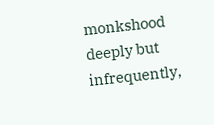monkshood deeply but infrequently,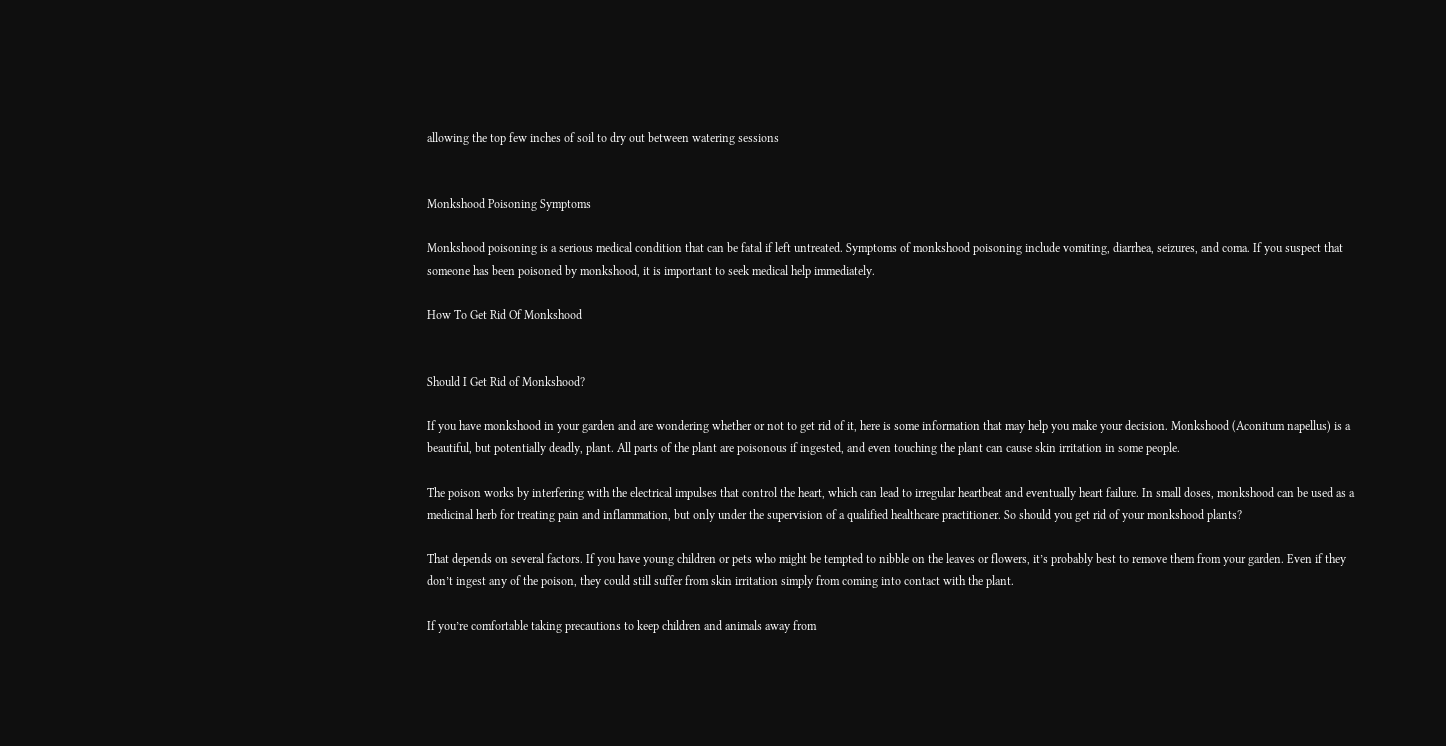allowing the top few inches of soil to dry out between watering sessions


Monkshood Poisoning Symptoms

Monkshood poisoning is a serious medical condition that can be fatal if left untreated. Symptoms of monkshood poisoning include vomiting, diarrhea, seizures, and coma. If you suspect that someone has been poisoned by monkshood, it is important to seek medical help immediately.

How To Get Rid Of Monkshood


Should I Get Rid of Monkshood?

If you have monkshood in your garden and are wondering whether or not to get rid of it, here is some information that may help you make your decision. Monkshood (Aconitum napellus) is a beautiful, but potentially deadly, plant. All parts of the plant are poisonous if ingested, and even touching the plant can cause skin irritation in some people.

The poison works by interfering with the electrical impulses that control the heart, which can lead to irregular heartbeat and eventually heart failure. In small doses, monkshood can be used as a medicinal herb for treating pain and inflammation, but only under the supervision of a qualified healthcare practitioner. So should you get rid of your monkshood plants?

That depends on several factors. If you have young children or pets who might be tempted to nibble on the leaves or flowers, it’s probably best to remove them from your garden. Even if they don’t ingest any of the poison, they could still suffer from skin irritation simply from coming into contact with the plant.

If you’re comfortable taking precautions to keep children and animals away from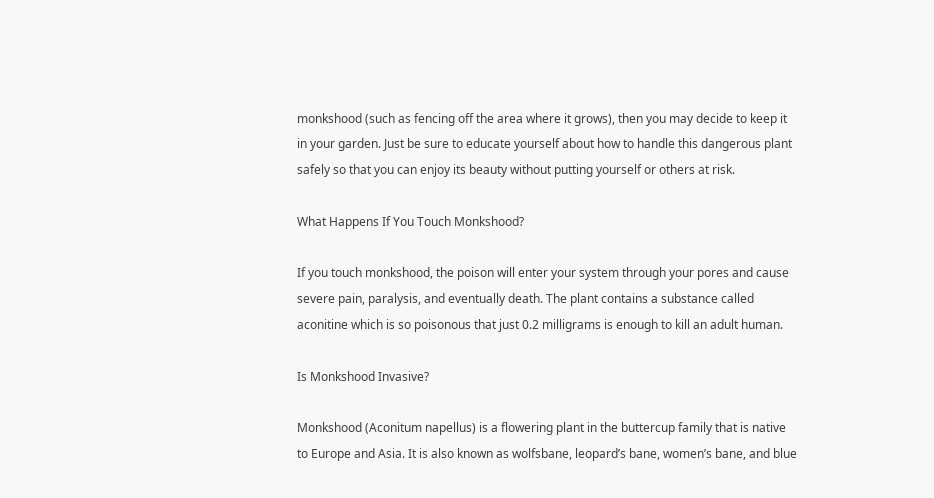monkshood (such as fencing off the area where it grows), then you may decide to keep it in your garden. Just be sure to educate yourself about how to handle this dangerous plant safely so that you can enjoy its beauty without putting yourself or others at risk.

What Happens If You Touch Monkshood?

If you touch monkshood, the poison will enter your system through your pores and cause severe pain, paralysis, and eventually death. The plant contains a substance called aconitine which is so poisonous that just 0.2 milligrams is enough to kill an adult human.

Is Monkshood Invasive?

Monkshood (Aconitum napellus) is a flowering plant in the buttercup family that is native to Europe and Asia. It is also known as wolfsbane, leopard’s bane, women’s bane, and blue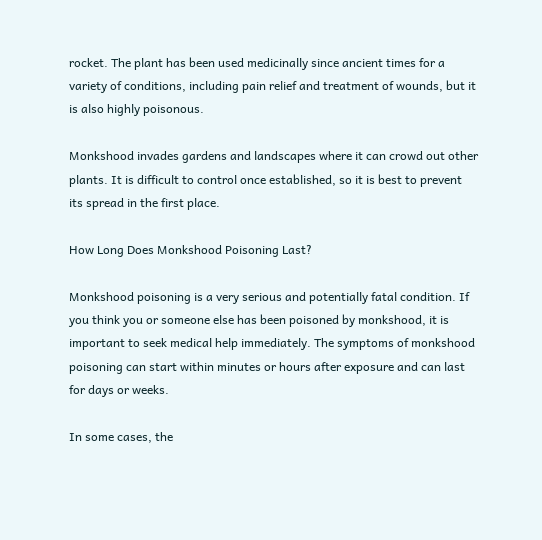rocket. The plant has been used medicinally since ancient times for a variety of conditions, including pain relief and treatment of wounds, but it is also highly poisonous.

Monkshood invades gardens and landscapes where it can crowd out other plants. It is difficult to control once established, so it is best to prevent its spread in the first place.

How Long Does Monkshood Poisoning Last?

Monkshood poisoning is a very serious and potentially fatal condition. If you think you or someone else has been poisoned by monkshood, it is important to seek medical help immediately. The symptoms of monkshood poisoning can start within minutes or hours after exposure and can last for days or weeks.

In some cases, the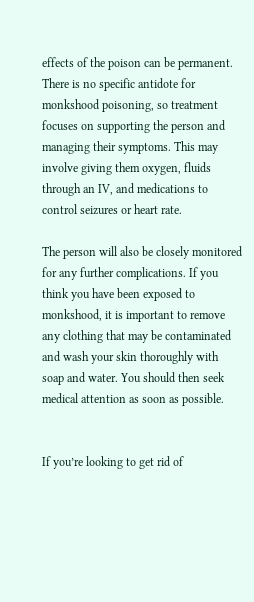effects of the poison can be permanent. There is no specific antidote for monkshood poisoning, so treatment focuses on supporting the person and managing their symptoms. This may involve giving them oxygen, fluids through an IV, and medications to control seizures or heart rate.

The person will also be closely monitored for any further complications. If you think you have been exposed to monkshood, it is important to remove any clothing that may be contaminated and wash your skin thoroughly with soap and water. You should then seek medical attention as soon as possible.


If you’re looking to get rid of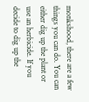monkshood, there are a few things you can do. You can either dig up the plant or use an herbicide. If you decide to dig up the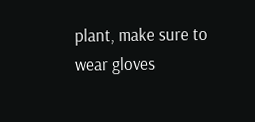plant, make sure to wear gloves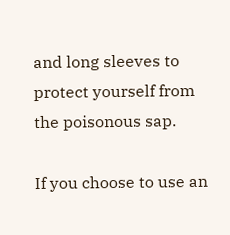and long sleeves to protect yourself from the poisonous sap.

If you choose to use an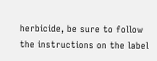herbicide, be sure to follow the instructions on the label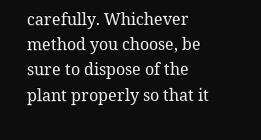carefully. Whichever method you choose, be sure to dispose of the plant properly so that it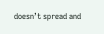doesn’t spread and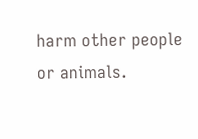harm other people or animals.